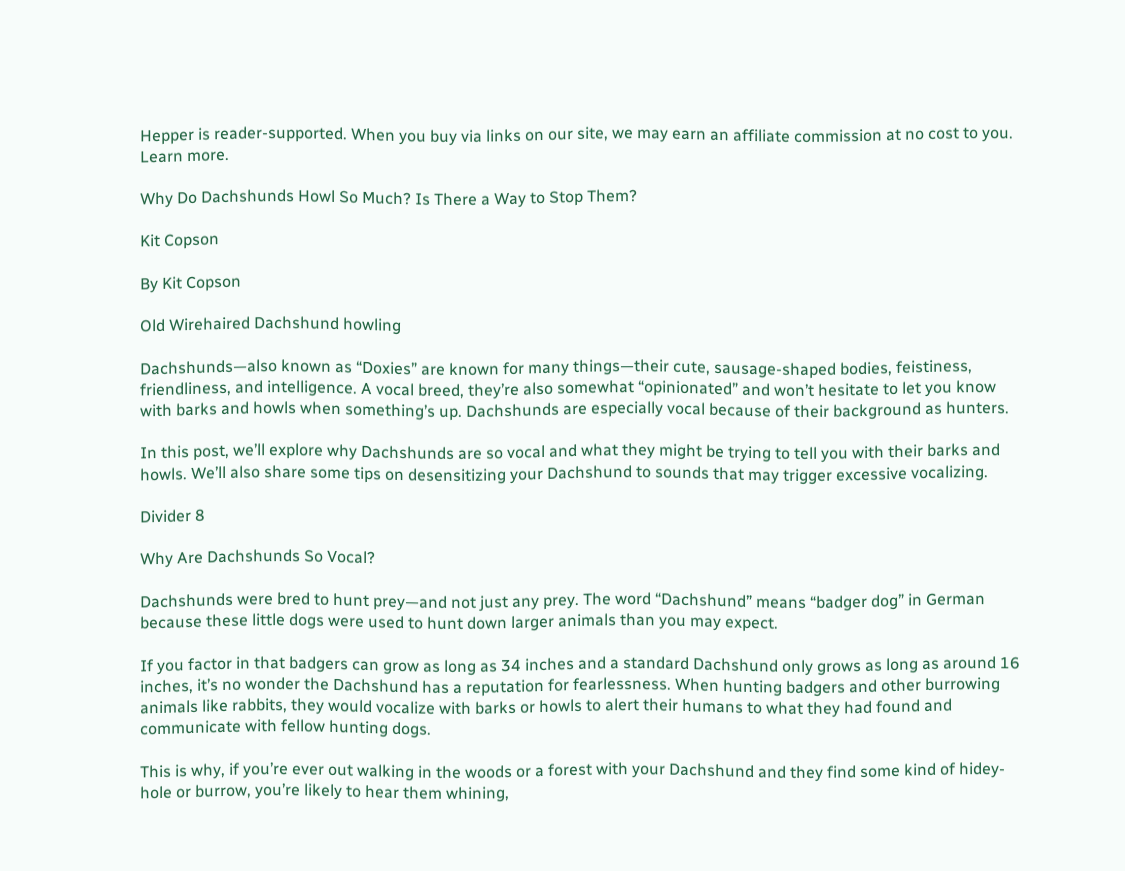Hepper is reader-supported. When you buy via links on our site, we may earn an affiliate commission at no cost to you. Learn more.

Why Do Dachshunds Howl So Much? Is There a Way to Stop Them?

Kit Copson

By Kit Copson

Old Wirehaired Dachshund howling

Dachshunds—also known as “Doxies” are known for many things—their cute, sausage-shaped bodies, feistiness, friendliness, and intelligence. A vocal breed, they’re also somewhat “opinionated” and won’t hesitate to let you know with barks and howls when something’s up. Dachshunds are especially vocal because of their background as hunters.

In this post, we’ll explore why Dachshunds are so vocal and what they might be trying to tell you with their barks and howls. We’ll also share some tips on desensitizing your Dachshund to sounds that may trigger excessive vocalizing.

Divider 8

Why Are Dachshunds So Vocal?

Dachshunds were bred to hunt prey—and not just any prey. The word “Dachshund” means “badger dog” in German because these little dogs were used to hunt down larger animals than you may expect.

If you factor in that badgers can grow as long as 34 inches and a standard Dachshund only grows as long as around 16 inches, it’s no wonder the Dachshund has a reputation for fearlessness. When hunting badgers and other burrowing animals like rabbits, they would vocalize with barks or howls to alert their humans to what they had found and communicate with fellow hunting dogs.

This is why, if you’re ever out walking in the woods or a forest with your Dachshund and they find some kind of hidey-hole or burrow, you’re likely to hear them whining,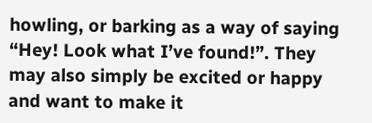howling, or barking as a way of saying “Hey! Look what I’ve found!”. They may also simply be excited or happy and want to make it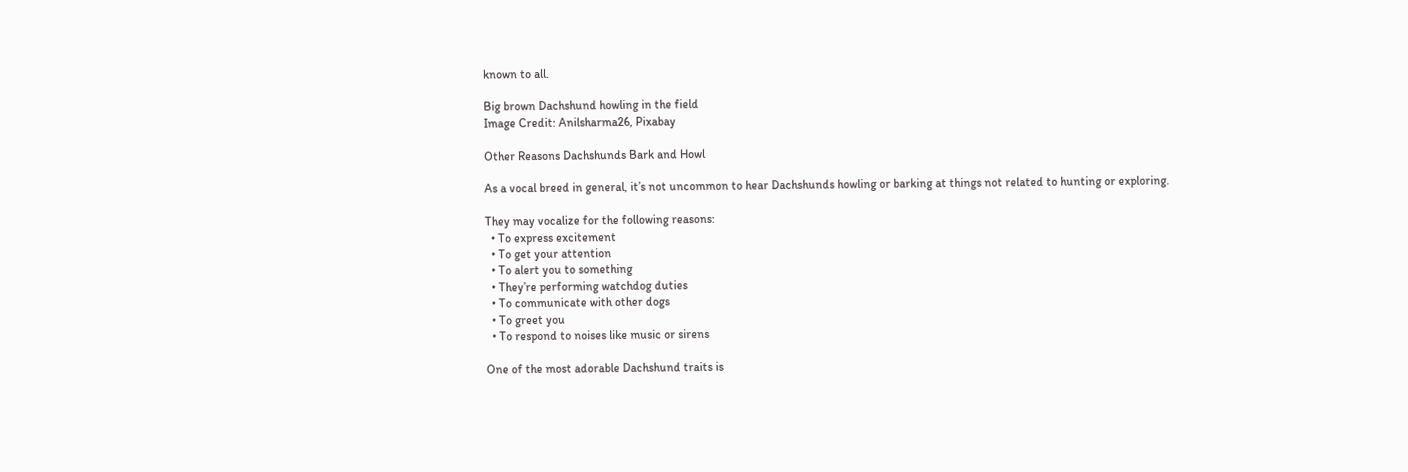known to all.

Big brown Dachshund howling in the field
Image Credit: Anilsharma26, Pixabay

Other Reasons Dachshunds Bark and Howl

As a vocal breed in general, it’s not uncommon to hear Dachshunds howling or barking at things not related to hunting or exploring.

They may vocalize for the following reasons:
  • To express excitement
  • To get your attention
  • To alert you to something
  • They’re performing watchdog duties
  • To communicate with other dogs
  • To greet you
  • To respond to noises like music or sirens

One of the most adorable Dachshund traits is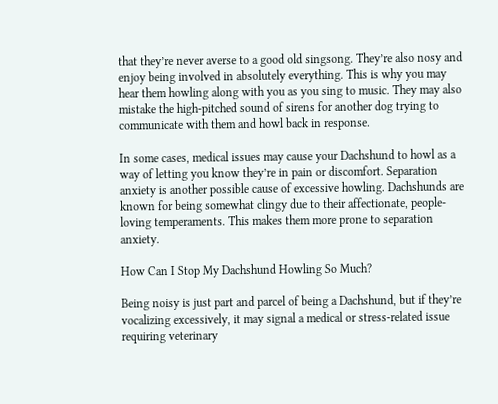that they’re never averse to a good old singsong. They’re also nosy and enjoy being involved in absolutely everything. This is why you may hear them howling along with you as you sing to music. They may also mistake the high-pitched sound of sirens for another dog trying to communicate with them and howl back in response.

In some cases, medical issues may cause your Dachshund to howl as a way of letting you know they’re in pain or discomfort. Separation anxiety is another possible cause of excessive howling. Dachshunds are known for being somewhat clingy due to their affectionate, people-loving temperaments. This makes them more prone to separation anxiety.

How Can I Stop My Dachshund Howling So Much?

Being noisy is just part and parcel of being a Dachshund, but if they’re vocalizing excessively, it may signal a medical or stress-related issue requiring veterinary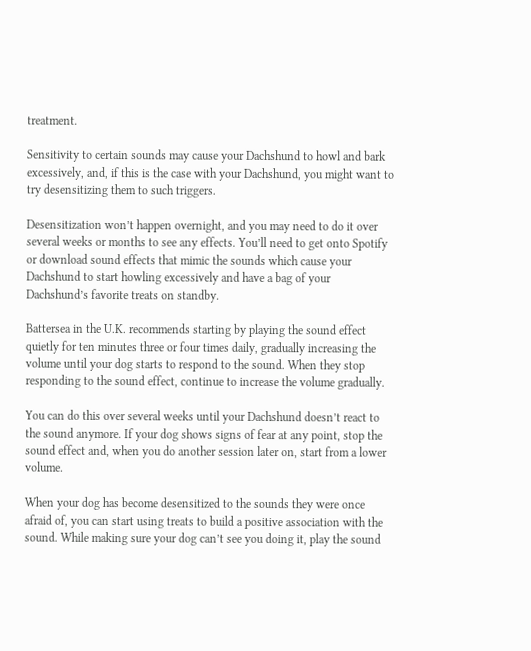treatment.

Sensitivity to certain sounds may cause your Dachshund to howl and bark excessively, and, if this is the case with your Dachshund, you might want to try desensitizing them to such triggers.

Desensitization won’t happen overnight, and you may need to do it over several weeks or months to see any effects. You’ll need to get onto Spotify or download sound effects that mimic the sounds which cause your Dachshund to start howling excessively and have a bag of your Dachshund’s favorite treats on standby.

Battersea in the U.K. recommends starting by playing the sound effect quietly for ten minutes three or four times daily, gradually increasing the volume until your dog starts to respond to the sound. When they stop responding to the sound effect, continue to increase the volume gradually.

You can do this over several weeks until your Dachshund doesn’t react to the sound anymore. If your dog shows signs of fear at any point, stop the sound effect and, when you do another session later on, start from a lower volume.

When your dog has become desensitized to the sounds they were once afraid of, you can start using treats to build a positive association with the sound. While making sure your dog can’t see you doing it, play the sound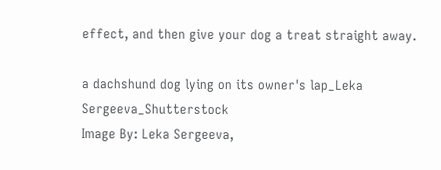effect, and then give your dog a treat straight away.

a dachshund dog lying on its owner's lap_Leka Sergeeva_Shutterstock
Image By: Leka Sergeeva,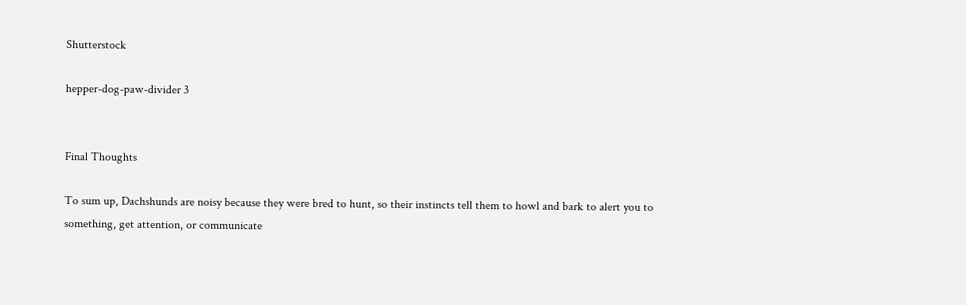Shutterstock

hepper-dog-paw-divider 3


Final Thoughts

To sum up, Dachshunds are noisy because they were bred to hunt, so their instincts tell them to howl and bark to alert you to something, get attention, or communicate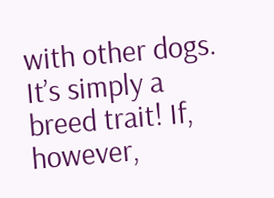with other dogs. It’s simply a breed trait! If, however,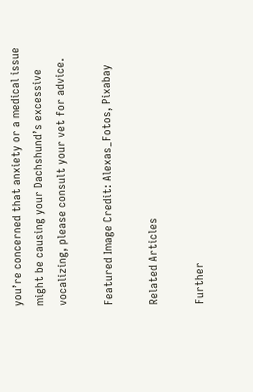you’re concerned that anxiety or a medical issue might be causing your Dachshund’s excessive vocalizing, please consult your vet for advice.

Featured Image Credit: Alexas_Fotos, Pixabay

Related Articles

Further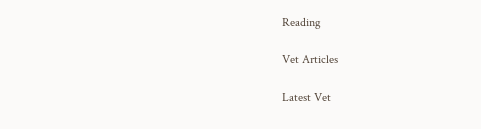Reading

Vet Articles

Latest Vet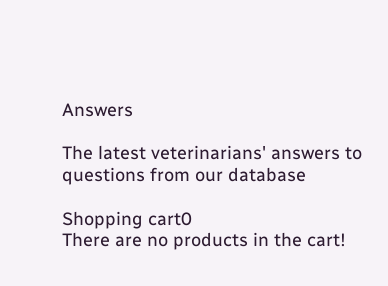Answers

The latest veterinarians' answers to questions from our database

Shopping cart0
There are no products in the cart!